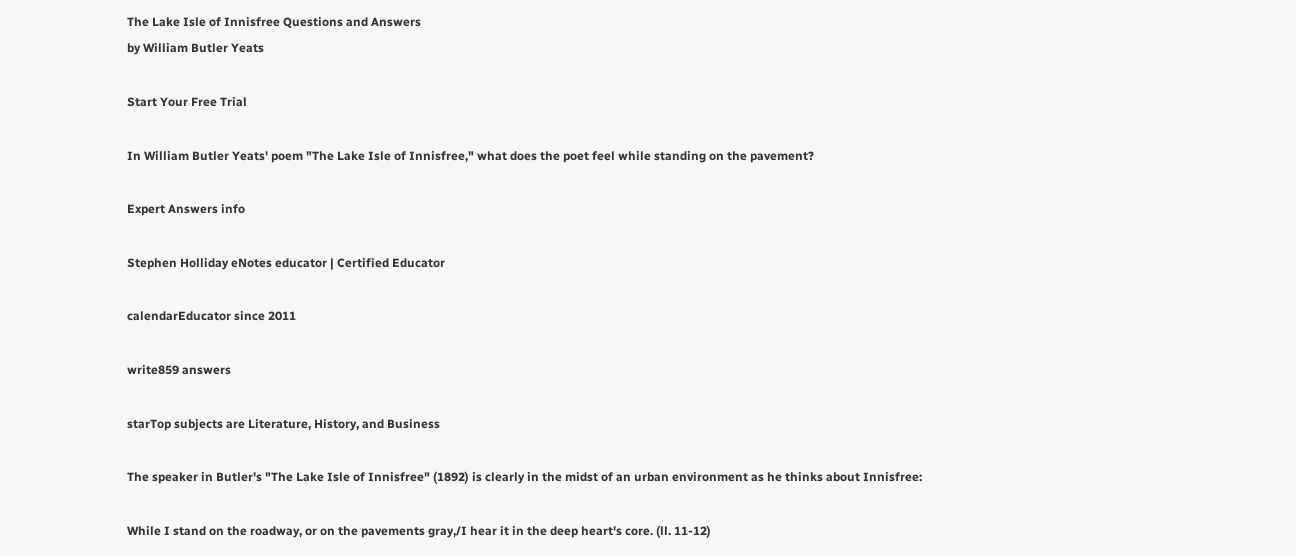The Lake Isle of Innisfree Questions and Answers
by William Butler Yeats

Start Your Free Trial

In William Butler Yeats' poem "The Lake Isle of Innisfree," what does the poet feel while standing on the pavement?

Expert Answers info

Stephen Holliday eNotes educator | Certified Educator

calendarEducator since 2011

write859 answers

starTop subjects are Literature, History, and Business

The speaker in Butler's "The Lake Isle of Innisfree" (1892) is clearly in the midst of an urban environment as he thinks about Innisfree:

While I stand on the roadway, or on the pavements gray,/I hear it in the deep heart's core. (ll. 11-12)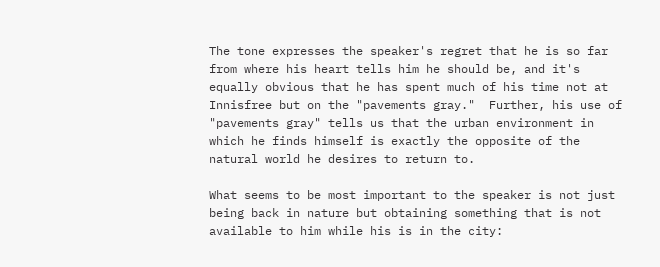The tone expresses the speaker's regret that he is so far from where his heart tells him he should be, and it's equally obvious that he has spent much of his time not at Innisfree but on the "pavements gray."  Further, his use of "pavements gray" tells us that the urban environment in which he finds himself is exactly the opposite of the natural world he desires to return to.

What seems to be most important to the speaker is not just being back in nature but obtaining something that is not available to him while his is in the city: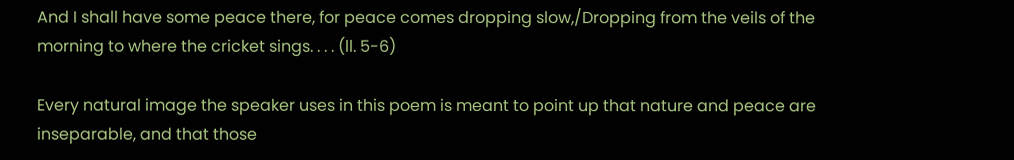And I shall have some peace there, for peace comes dropping slow,/Dropping from the veils of the morning to where the cricket sings. . . . (ll. 5-6)

Every natural image the speaker uses in this poem is meant to point up that nature and peace are inseparable, and that those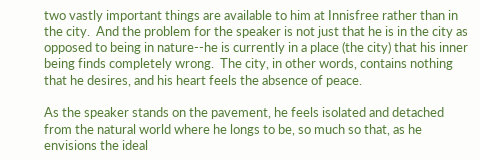two vastly important things are available to him at Innisfree rather than in the city.  And the problem for the speaker is not just that he is in the city as opposed to being in nature--he is currently in a place (the city) that his inner being finds completely wrong.  The city, in other words, contains nothing that he desires, and his heart feels the absence of peace.

As the speaker stands on the pavement, he feels isolated and detached from the natural world where he longs to be, so much so that, as he envisions the ideal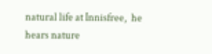natural life at Innisfree,  he hears nature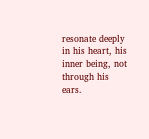resonate deeply in his heart, his inner being, not through his ears.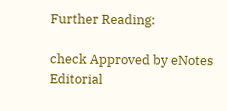Further Reading:

check Approved by eNotes Editorial